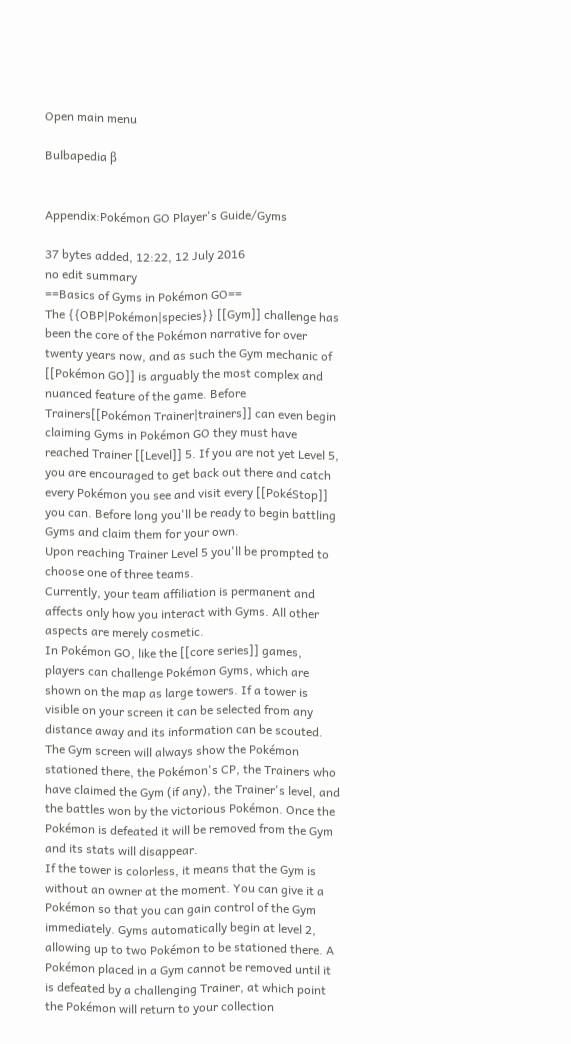Open main menu

Bulbapedia β


Appendix:Pokémon GO Player's Guide/Gyms

37 bytes added, 12:22, 12 July 2016
no edit summary
==Basics of Gyms in Pokémon GO==
The {{OBP|Pokémon|species}} [[Gym]] challenge has been the core of the Pokémon narrative for over twenty years now, and as such the Gym mechanic of [[Pokémon GO]] is arguably the most complex and nuanced feature of the game. Before Trainers[[Pokémon Trainer|trainers]] can even begin claiming Gyms in Pokémon GO they must have reached Trainer [[Level]] 5. If you are not yet Level 5, you are encouraged to get back out there and catch every Pokémon you see and visit every [[PokéStop]] you can. Before long you'll be ready to begin battling Gyms and claim them for your own.
Upon reaching Trainer Level 5 you'll be prompted to choose one of three teams.
Currently, your team affiliation is permanent and affects only how you interact with Gyms. All other aspects are merely cosmetic.
In Pokémon GO, like the [[core series]] games, players can challenge Pokémon Gyms, which are shown on the map as large towers. If a tower is visible on your screen it can be selected from any distance away and its information can be scouted. The Gym screen will always show the Pokémon stationed there, the Pokémon's CP, the Trainers who have claimed the Gym (if any), the Trainer's level, and the battles won by the victorious Pokémon. Once the Pokémon is defeated it will be removed from the Gym and its stats will disappear.
If the tower is colorless, it means that the Gym is without an owner at the moment. You can give it a Pokémon so that you can gain control of the Gym immediately. Gyms automatically begin at level 2, allowing up to two Pokémon to be stationed there. A Pokémon placed in a Gym cannot be removed until it is defeated by a challenging Trainer, at which point the Pokémon will return to your collection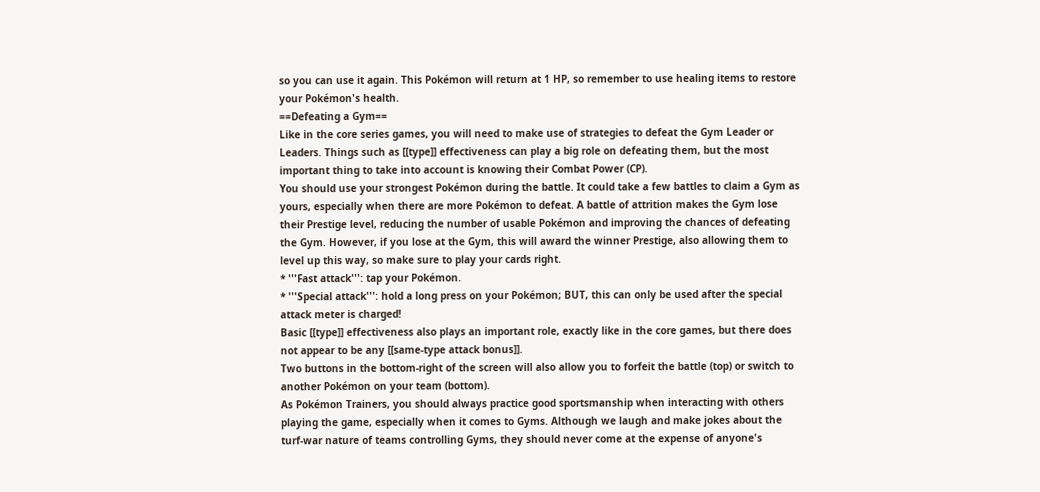so you can use it again. This Pokémon will return at 1 HP, so remember to use healing items to restore your Pokémon's health.
==Defeating a Gym==
Like in the core series games, you will need to make use of strategies to defeat the Gym Leader or Leaders. Things such as [[type]] effectiveness can play a big role on defeating them, but the most important thing to take into account is knowing their Combat Power (CP).
You should use your strongest Pokémon during the battle. It could take a few battles to claim a Gym as yours, especially when there are more Pokémon to defeat. A battle of attrition makes the Gym lose their Prestige level, reducing the number of usable Pokémon and improving the chances of defeating the Gym. However, if you lose at the Gym, this will award the winner Prestige, also allowing them to level up this way, so make sure to play your cards right.
* '''Fast attack''': tap your Pokémon.
* '''Special attack''': hold a long press on your Pokémon; BUT, this can only be used after the special attack meter is charged!
Basic [[type]] effectiveness also plays an important role, exactly like in the core games, but there does not appear to be any [[same-type attack bonus]].
Two buttons in the bottom-right of the screen will also allow you to forfeit the battle (top) or switch to another Pokémon on your team (bottom).
As Pokémon Trainers, you should always practice good sportsmanship when interacting with others playing the game, especially when it comes to Gyms. Although we laugh and make jokes about the turf-war nature of teams controlling Gyms, they should never come at the expense of anyone's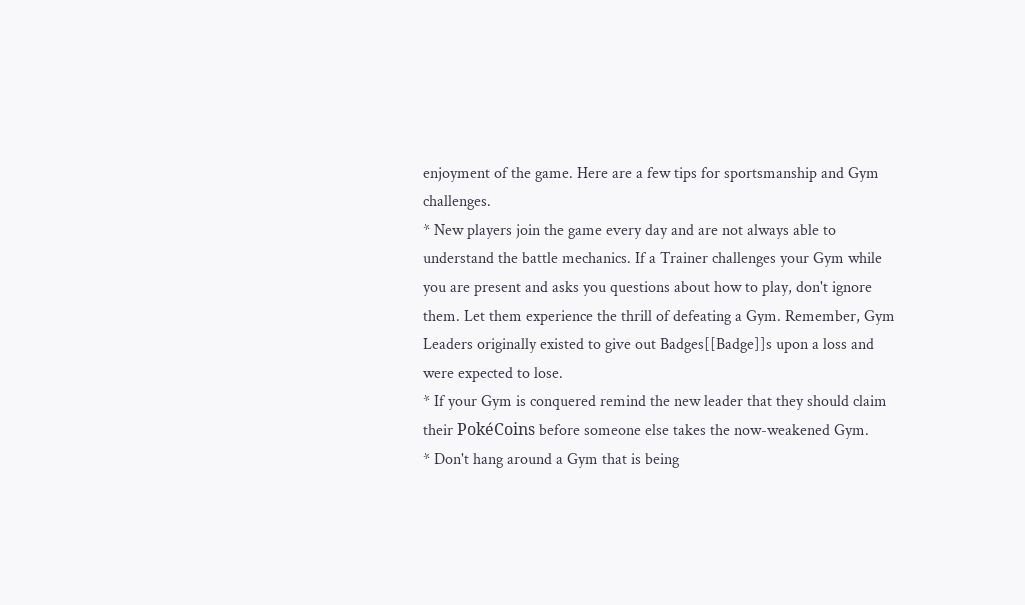enjoyment of the game. Here are a few tips for sportsmanship and Gym challenges.
* New players join the game every day and are not always able to understand the battle mechanics. If a Trainer challenges your Gym while you are present and asks you questions about how to play, don't ignore them. Let them experience the thrill of defeating a Gym. Remember, Gym Leaders originally existed to give out Badges[[Badge]]s upon a loss and were expected to lose.
* If your Gym is conquered remind the new leader that they should claim their PokéCoins before someone else takes the now-weakened Gym.
* Don't hang around a Gym that is being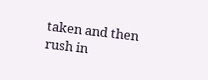taken and then rush in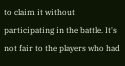to claim it without participating in the battle. It's not fair to the players who had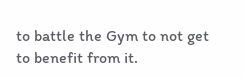to battle the Gym to not get to benefit from it.